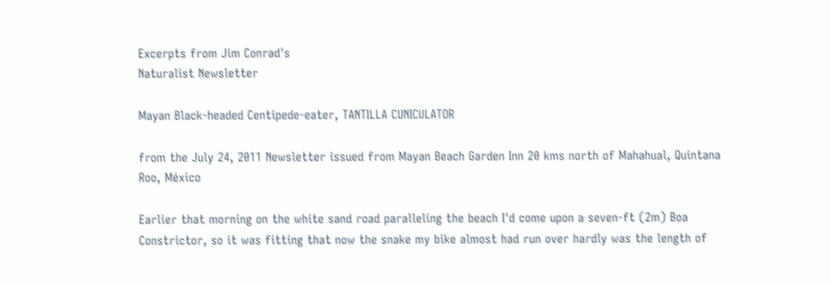Excerpts from Jim Conrad's
Naturalist Newsletter

Mayan Black-headed Centipede-eater, TANTILLA CUNICULATOR

from the July 24, 2011 Newsletter issued from Mayan Beach Garden Inn 20 kms north of Mahahual, Quintana Roo, México

Earlier that morning on the white sand road paralleling the beach I'd come upon a seven-ft (2m) Boa Constrictor, so it was fitting that now the snake my bike almost had run over hardly was the length of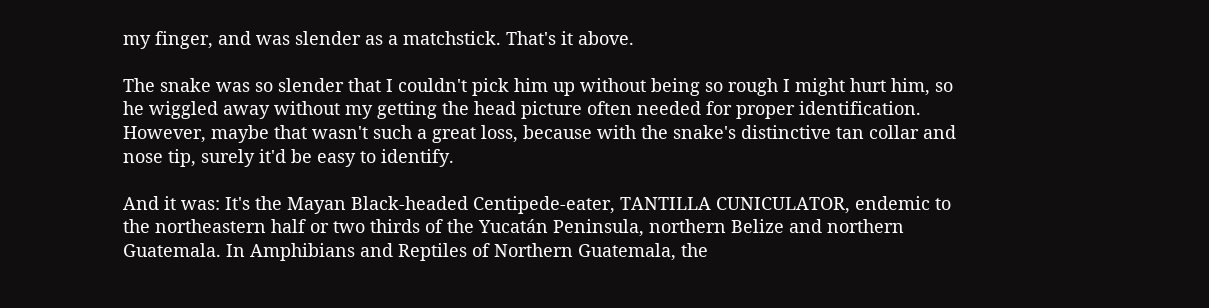my finger, and was slender as a matchstick. That's it above.

The snake was so slender that I couldn't pick him up without being so rough I might hurt him, so he wiggled away without my getting the head picture often needed for proper identification. However, maybe that wasn't such a great loss, because with the snake's distinctive tan collar and nose tip, surely it'd be easy to identify.

And it was: It's the Mayan Black-headed Centipede-eater, TANTILLA CUNICULATOR, endemic to the northeastern half or two thirds of the Yucatán Peninsula, northern Belize and northern Guatemala. In Amphibians and Reptiles of Northern Guatemala, the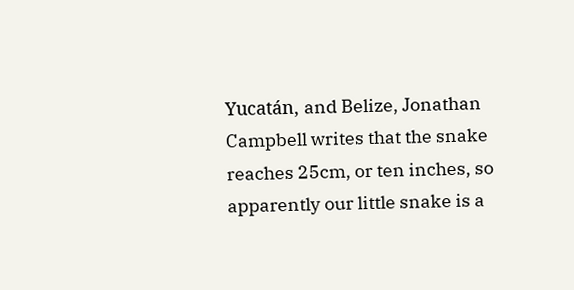Yucatán, and Belize, Jonathan Campbell writes that the snake reaches 25cm, or ten inches, so apparently our little snake is a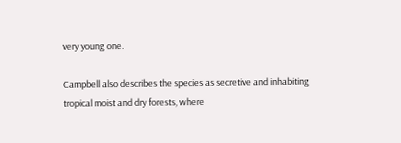very young one.

Campbell also describes the species as secretive and inhabiting tropical moist and dry forests, where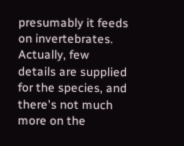presumably it feeds on invertebrates. Actually, few details are supplied for the species, and there's not much more on the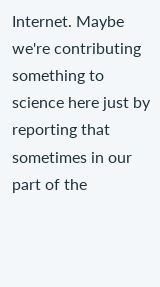Internet. Maybe we're contributing something to science here just by reporting that sometimes in our part of the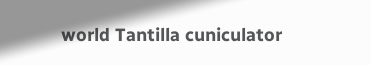world Tantilla cuniculator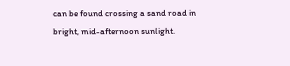can be found crossing a sand road in bright, mid-afternoon sunlight.